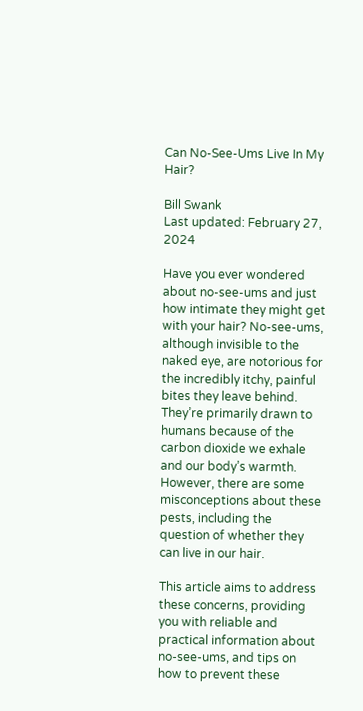Can No-See-Ums Live In My Hair?

Bill Swank
Last updated: February 27, 2024

Have you ever wondered about no-see-ums and just how intimate they might get with your hair? No-see-ums, although invisible to the naked eye, are notorious for the incredibly itchy, painful bites they leave behind. They’re primarily drawn to humans because of the carbon dioxide we exhale and our body’s warmth. However, there are some misconceptions about these pests, including the question of whether they can live in our hair.

This article aims to address these concerns, providing you with reliable and practical information about no-see-ums, and tips on how to prevent these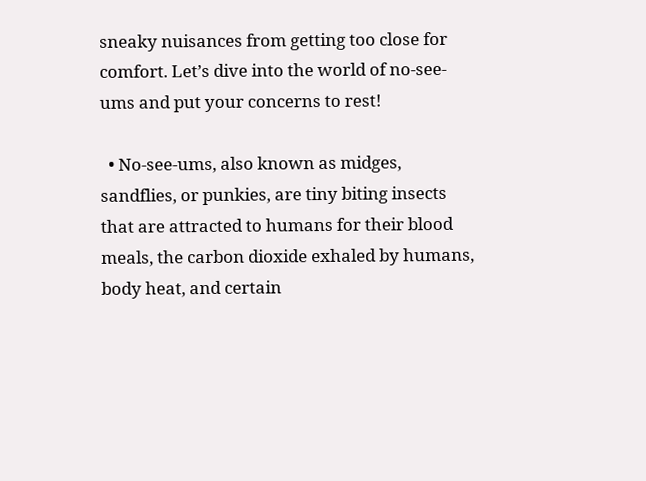sneaky nuisances from getting too close for comfort. Let’s dive into the world of no-see-ums and put your concerns to rest!

  • No-see-ums, also known as midges, sandflies, or punkies, are tiny biting insects that are attracted to humans for their blood meals, the carbon dioxide exhaled by humans, body heat, and certain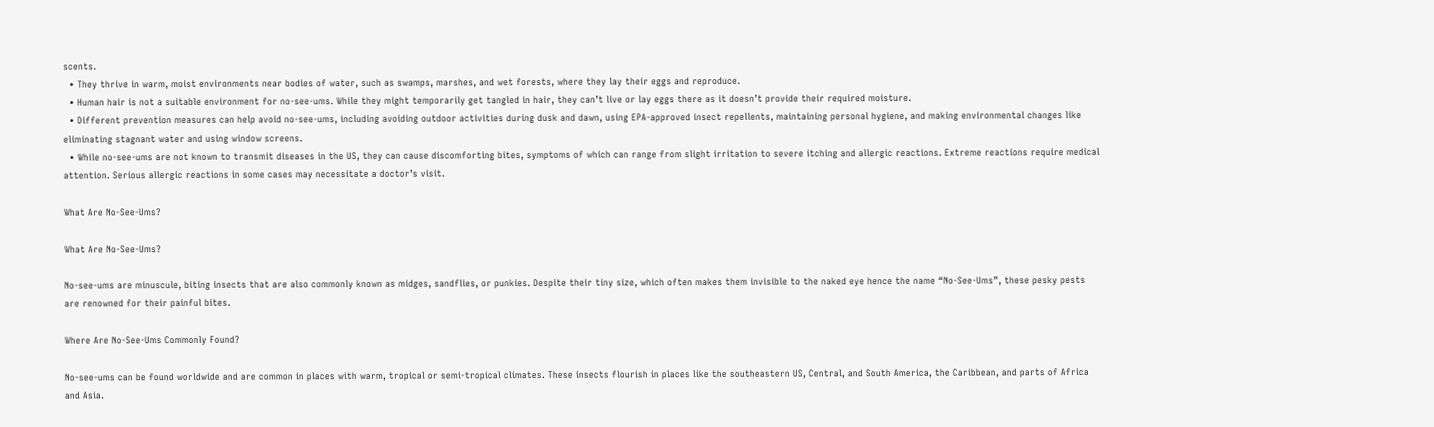scents.
  • They thrive in warm, moist environments near bodies of water, such as swamps, marshes, and wet forests, where they lay their eggs and reproduce.
  • Human hair is not a suitable environment for no-see-ums. While they might temporarily get tangled in hair, they can’t live or lay eggs there as it doesn’t provide their required moisture.
  • Different prevention measures can help avoid no-see-ums, including avoiding outdoor activities during dusk and dawn, using EPA-approved insect repellents, maintaining personal hygiene, and making environmental changes like eliminating stagnant water and using window screens.
  • While no-see-ums are not known to transmit diseases in the US, they can cause discomforting bites, symptoms of which can range from slight irritation to severe itching and allergic reactions. Extreme reactions require medical attention. Serious allergic reactions in some cases may necessitate a doctor’s visit.

What Are No-See-Ums?

What Are No-See-Ums?

No-see-ums are minuscule, biting insects that are also commonly known as midges, sandflies, or punkies. Despite their tiny size, which often makes them invisible to the naked eye hence the name “No-See-Ums”, these pesky pests are renowned for their painful bites.

Where Are No-See-Ums Commonly Found?

No-see-ums can be found worldwide and are common in places with warm, tropical or semi-tropical climates. These insects flourish in places like the southeastern US, Central, and South America, the Caribbean, and parts of Africa and Asia.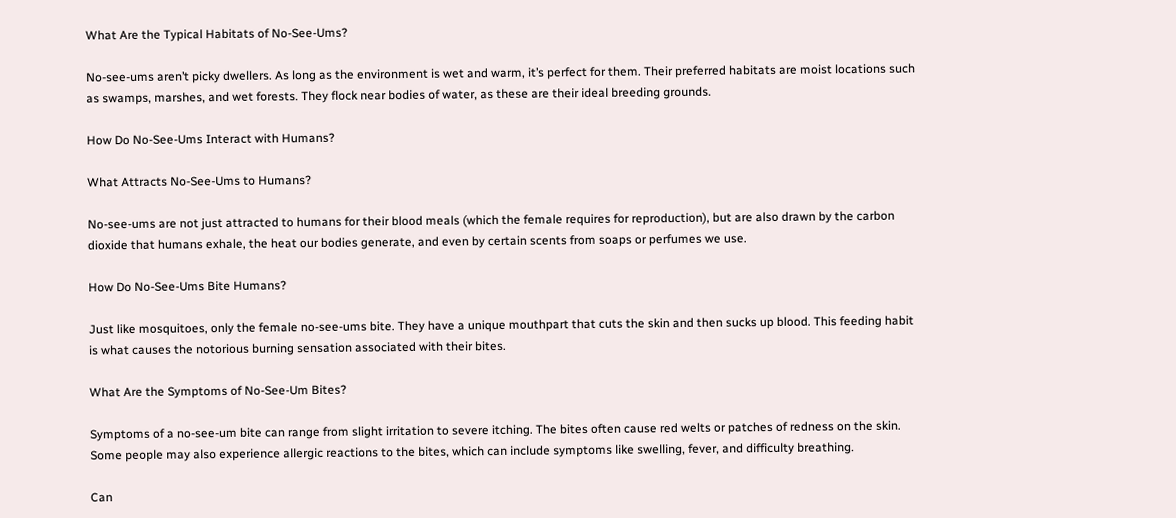What Are the Typical Habitats of No-See-Ums?

No-see-ums aren’t picky dwellers. As long as the environment is wet and warm, it’s perfect for them. Their preferred habitats are moist locations such as swamps, marshes, and wet forests. They flock near bodies of water, as these are their ideal breeding grounds.

How Do No-See-Ums Interact with Humans?

What Attracts No-See-Ums to Humans?

No-see-ums are not just attracted to humans for their blood meals (which the female requires for reproduction), but are also drawn by the carbon dioxide that humans exhale, the heat our bodies generate, and even by certain scents from soaps or perfumes we use.

How Do No-See-Ums Bite Humans?

Just like mosquitoes, only the female no-see-ums bite. They have a unique mouthpart that cuts the skin and then sucks up blood. This feeding habit is what causes the notorious burning sensation associated with their bites.

What Are the Symptoms of No-See-Um Bites?

Symptoms of a no-see-um bite can range from slight irritation to severe itching. The bites often cause red welts or patches of redness on the skin. Some people may also experience allergic reactions to the bites, which can include symptoms like swelling, fever, and difficulty breathing.

Can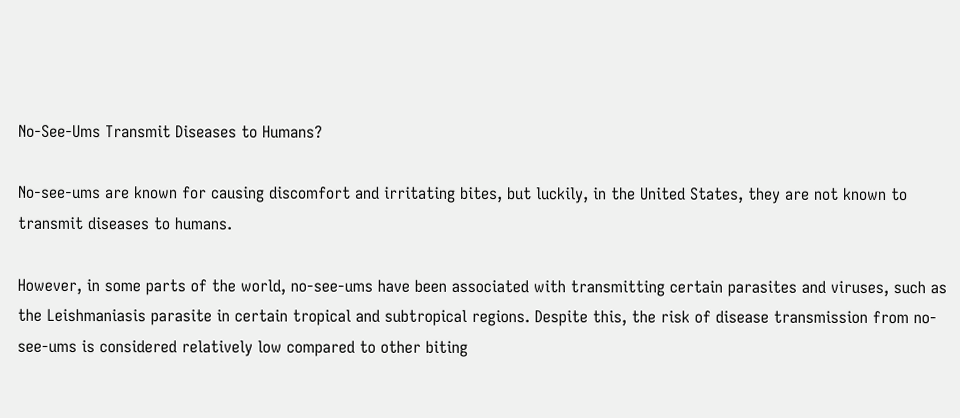No-See-Ums Transmit Diseases to Humans?

No-see-ums are known for causing discomfort and irritating bites, but luckily, in the United States, they are not known to transmit diseases to humans.

However, in some parts of the world, no-see-ums have been associated with transmitting certain parasites and viruses, such as the Leishmaniasis parasite in certain tropical and subtropical regions. Despite this, the risk of disease transmission from no-see-ums is considered relatively low compared to other biting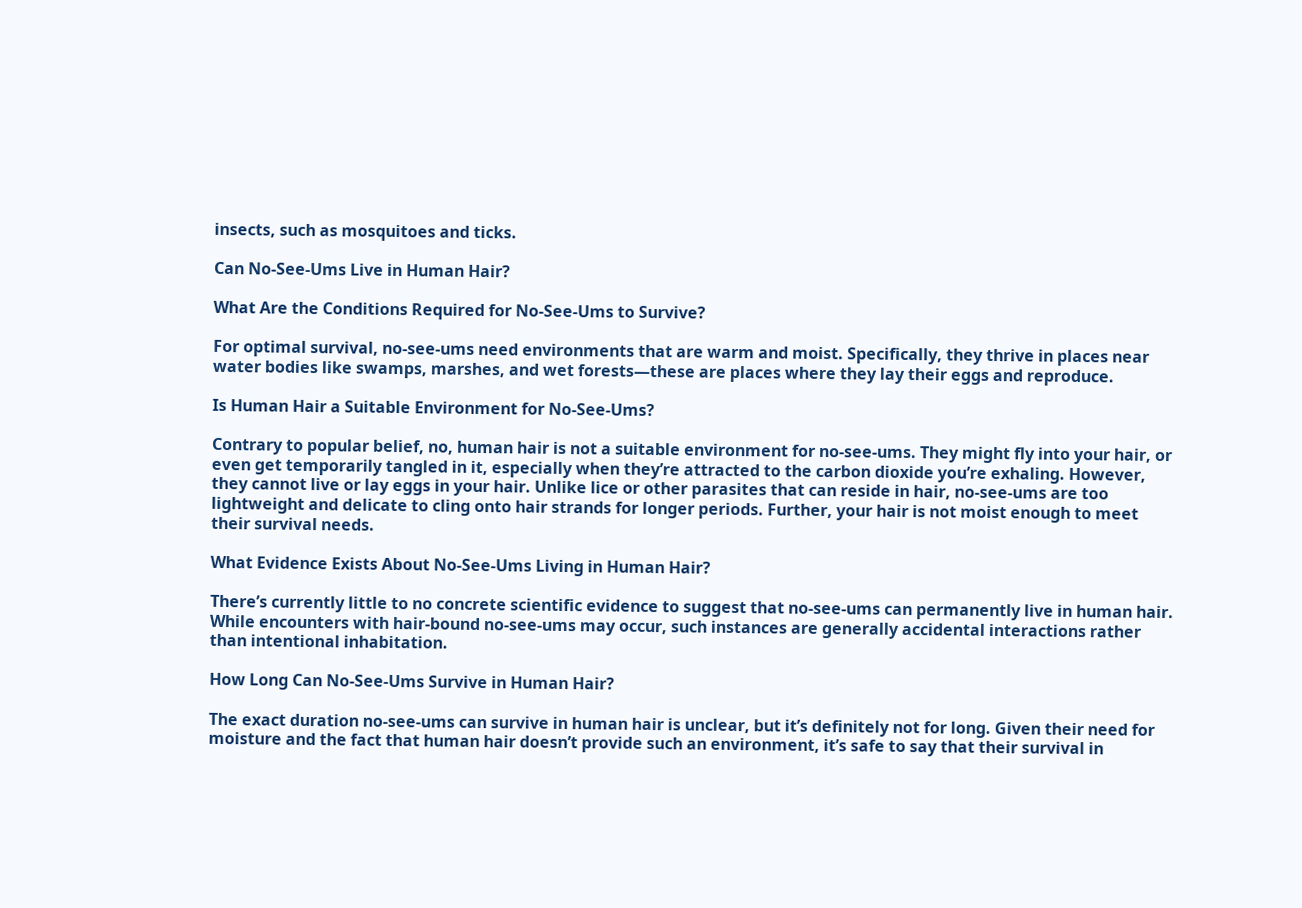insects, such as mosquitoes and ticks.

Can No-See-Ums Live in Human Hair?

What Are the Conditions Required for No-See-Ums to Survive?

For optimal survival, no-see-ums need environments that are warm and moist. Specifically, they thrive in places near water bodies like swamps, marshes, and wet forests—these are places where they lay their eggs and reproduce.

Is Human Hair a Suitable Environment for No-See-Ums?

Contrary to popular belief, no, human hair is not a suitable environment for no-see-ums. They might fly into your hair, or even get temporarily tangled in it, especially when they’re attracted to the carbon dioxide you’re exhaling. However, they cannot live or lay eggs in your hair. Unlike lice or other parasites that can reside in hair, no-see-ums are too lightweight and delicate to cling onto hair strands for longer periods. Further, your hair is not moist enough to meet their survival needs.

What Evidence Exists About No-See-Ums Living in Human Hair?

There’s currently little to no concrete scientific evidence to suggest that no-see-ums can permanently live in human hair. While encounters with hair-bound no-see-ums may occur, such instances are generally accidental interactions rather than intentional inhabitation.

How Long Can No-See-Ums Survive in Human Hair?

The exact duration no-see-ums can survive in human hair is unclear, but it’s definitely not for long. Given their need for moisture and the fact that human hair doesn’t provide such an environment, it’s safe to say that their survival in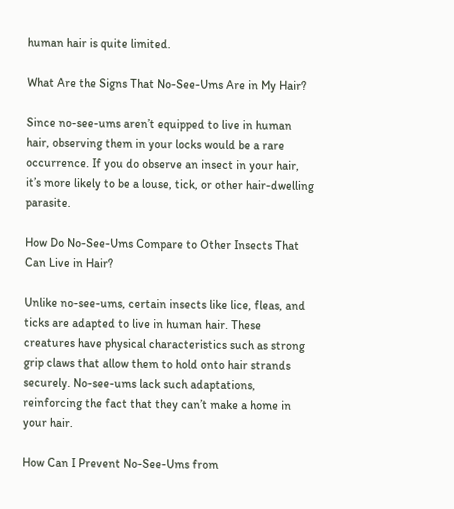human hair is quite limited.

What Are the Signs That No-See-Ums Are in My Hair?

Since no-see-ums aren’t equipped to live in human hair, observing them in your locks would be a rare occurrence. If you do observe an insect in your hair, it’s more likely to be a louse, tick, or other hair-dwelling parasite.

How Do No-See-Ums Compare to Other Insects That Can Live in Hair?

Unlike no-see-ums, certain insects like lice, fleas, and ticks are adapted to live in human hair. These creatures have physical characteristics such as strong grip claws that allow them to hold onto hair strands securely. No-see-ums lack such adaptations, reinforcing the fact that they can’t make a home in your hair.

How Can I Prevent No-See-Ums from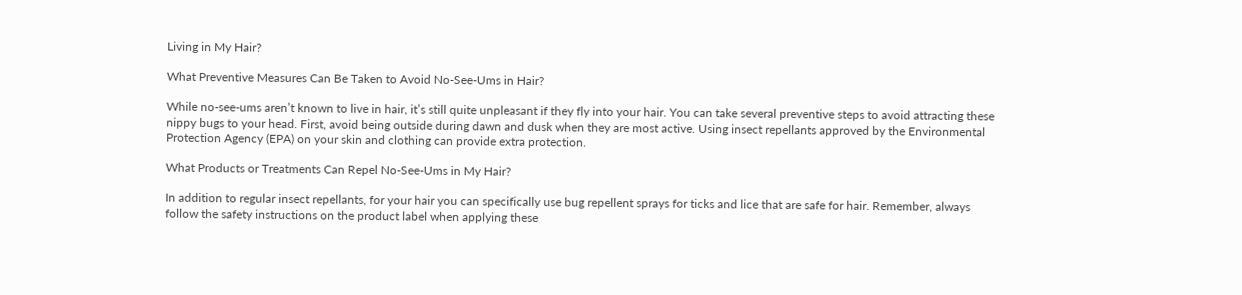Living in My Hair?

What Preventive Measures Can Be Taken to Avoid No-See-Ums in Hair?

While no-see-ums aren’t known to live in hair, it’s still quite unpleasant if they fly into your hair. You can take several preventive steps to avoid attracting these nippy bugs to your head. First, avoid being outside during dawn and dusk when they are most active. Using insect repellants approved by the Environmental Protection Agency (EPA) on your skin and clothing can provide extra protection.

What Products or Treatments Can Repel No-See-Ums in My Hair?

In addition to regular insect repellants, for your hair you can specifically use bug repellent sprays for ticks and lice that are safe for hair. Remember, always follow the safety instructions on the product label when applying these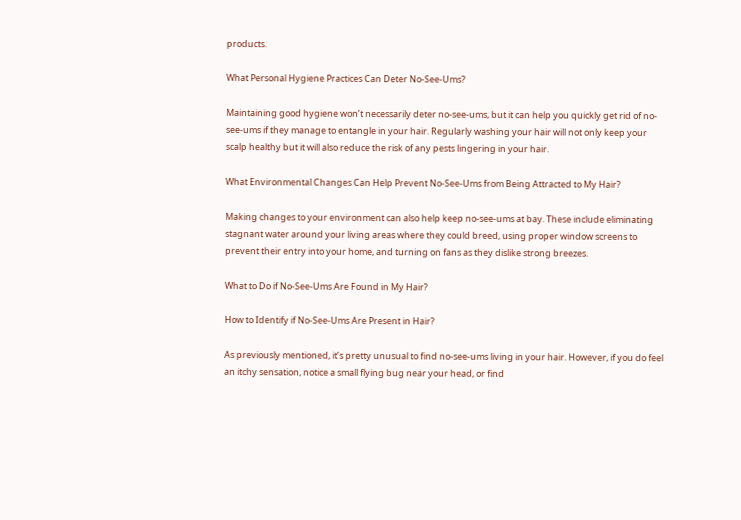products.

What Personal Hygiene Practices Can Deter No-See-Ums?

Maintaining good hygiene won’t necessarily deter no-see-ums, but it can help you quickly get rid of no-see-ums if they manage to entangle in your hair. Regularly washing your hair will not only keep your scalp healthy but it will also reduce the risk of any pests lingering in your hair.

What Environmental Changes Can Help Prevent No-See-Ums from Being Attracted to My Hair?

Making changes to your environment can also help keep no-see-ums at bay. These include eliminating stagnant water around your living areas where they could breed, using proper window screens to prevent their entry into your home, and turning on fans as they dislike strong breezes.

What to Do if No-See-Ums Are Found in My Hair?

How to Identify if No-See-Ums Are Present in Hair?

As previously mentioned, it’s pretty unusual to find no-see-ums living in your hair. However, if you do feel an itchy sensation, notice a small flying bug near your head, or find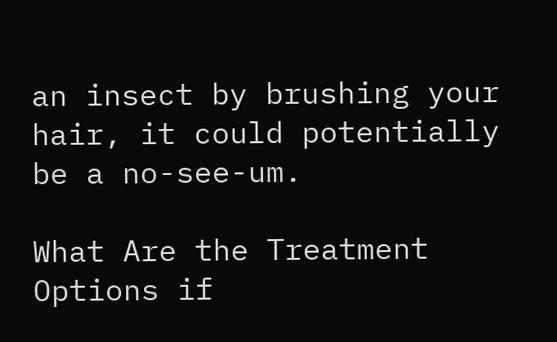an insect by brushing your hair, it could potentially be a no-see-um.

What Are the Treatment Options if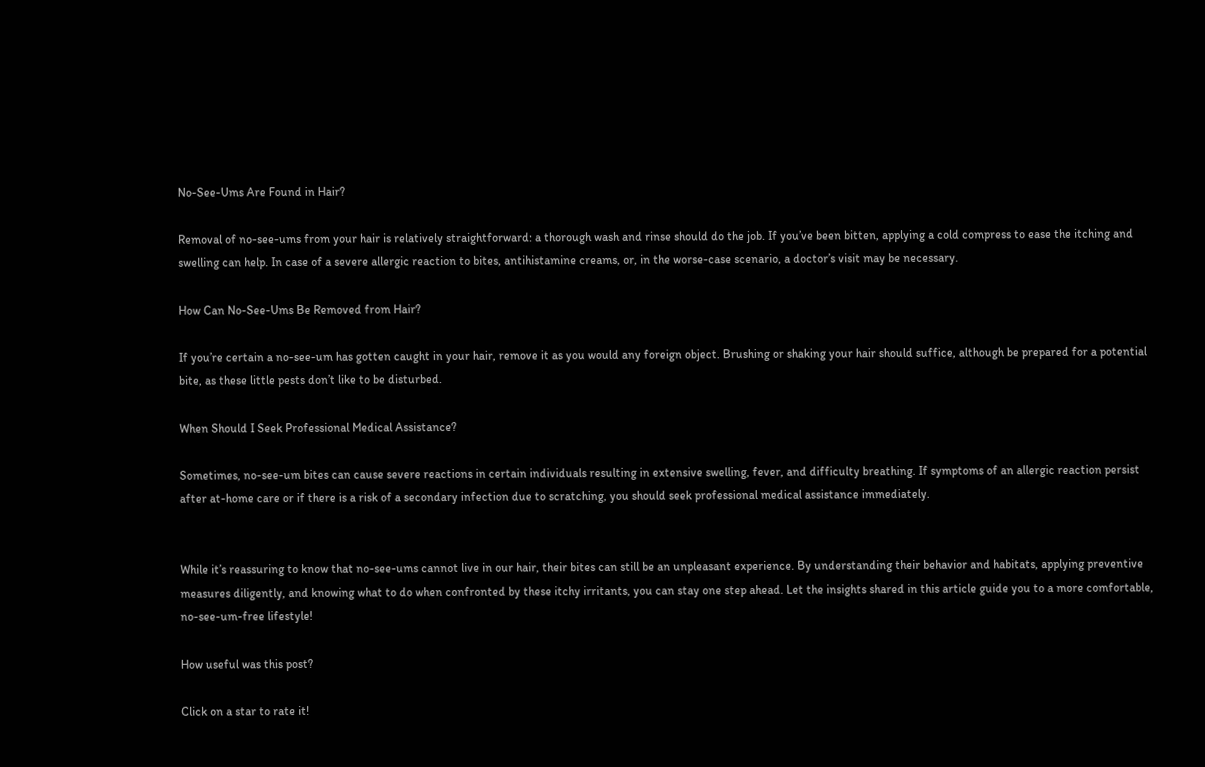No-See-Ums Are Found in Hair?

Removal of no-see-ums from your hair is relatively straightforward: a thorough wash and rinse should do the job. If you’ve been bitten, applying a cold compress to ease the itching and swelling can help. In case of a severe allergic reaction to bites, antihistamine creams, or, in the worse-case scenario, a doctor’s visit may be necessary.

How Can No-See-Ums Be Removed from Hair?

If you’re certain a no-see-um has gotten caught in your hair, remove it as you would any foreign object. Brushing or shaking your hair should suffice, although be prepared for a potential bite, as these little pests don’t like to be disturbed.

When Should I Seek Professional Medical Assistance?

Sometimes, no-see-um bites can cause severe reactions in certain individuals resulting in extensive swelling, fever, and difficulty breathing. If symptoms of an allergic reaction persist after at-home care or if there is a risk of a secondary infection due to scratching, you should seek professional medical assistance immediately.


While it’s reassuring to know that no-see-ums cannot live in our hair, their bites can still be an unpleasant experience. By understanding their behavior and habitats, applying preventive measures diligently, and knowing what to do when confronted by these itchy irritants, you can stay one step ahead. Let the insights shared in this article guide you to a more comfortable, no-see-um-free lifestyle!

How useful was this post?

Click on a star to rate it!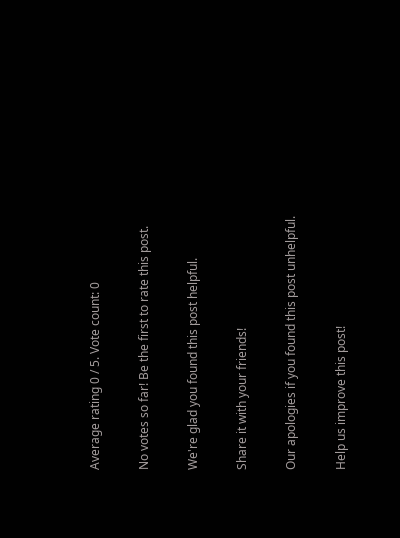Average rating 0 / 5. Vote count: 0

No votes so far! Be the first to rate this post.

We're glad you found this post helpful.

Share it with your friends!

Our apologies if you found this post unhelpful.

Help us improve this post!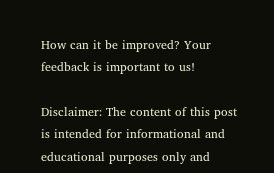How can it be improved? Your feedback is important to us!

Disclaimer: The content of this post is intended for informational and educational purposes only and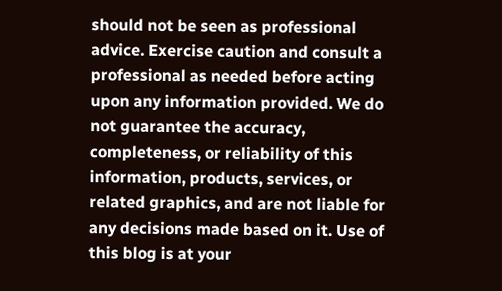should not be seen as professional advice. Exercise caution and consult a professional as needed before acting upon any information provided. We do not guarantee the accuracy, completeness, or reliability of this information, products, services, or related graphics, and are not liable for any decisions made based on it. Use of this blog is at your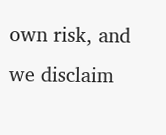own risk, and we disclaim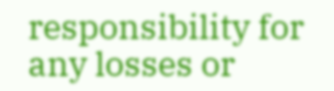responsibility for any losses or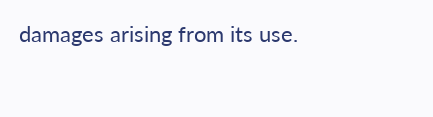damages arising from its use.